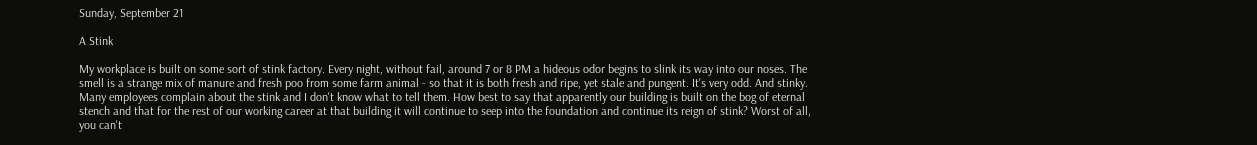Sunday, September 21

A Stink

My workplace is built on some sort of stink factory. Every night, without fail, around 7 or 8 PM a hideous odor begins to slink its way into our noses. The smell is a strange mix of manure and fresh poo from some farm animal - so that it is both fresh and ripe, yet stale and pungent. It's very odd. And stinky. Many employees complain about the stink and I don't know what to tell them. How best to say that apparently our building is built on the bog of eternal stench and that for the rest of our working career at that building it will continue to seep into the foundation and continue its reign of stink? Worst of all, you can't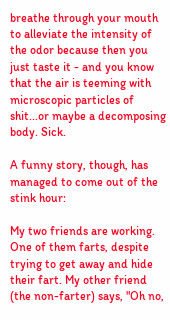breathe through your mouth to alleviate the intensity of the odor because then you just taste it - and you know that the air is teeming with microscopic particles of shit...or maybe a decomposing body. Sick.

A funny story, though, has managed to come out of the stink hour:

My two friends are working. One of them farts, despite trying to get away and hide their fart. My other friend (the non-farter) says, "Oh no,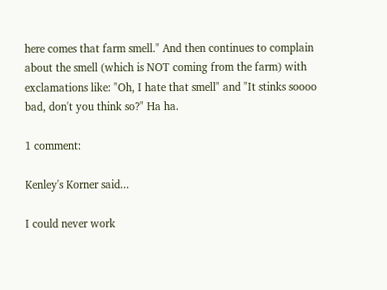here comes that farm smell." And then continues to complain about the smell (which is NOT coming from the farm) with exclamations like: "Oh, I hate that smell" and "It stinks soooo bad, don't you think so?" Ha ha.

1 comment:

Kenley's Korner said...

I could never work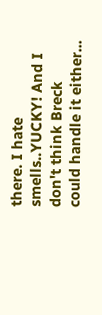there. I hate smells..YUCKY! And I don't think Breck could handle it either...